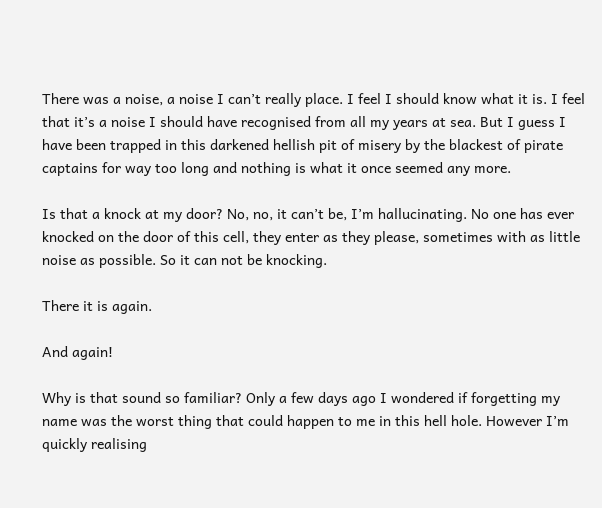There was a noise, a noise I can’t really place. I feel I should know what it is. I feel that it’s a noise I should have recognised from all my years at sea. But I guess I have been trapped in this darkened hellish pit of misery by the blackest of pirate captains for way too long and nothing is what it once seemed any more.

Is that a knock at my door? No, no, it can’t be, I’m hallucinating. No one has ever knocked on the door of this cell, they enter as they please, sometimes with as little noise as possible. So it can not be knocking.

There it is again.

And again!

Why is that sound so familiar? Only a few days ago I wondered if forgetting my name was the worst thing that could happen to me in this hell hole. However I’m quickly realising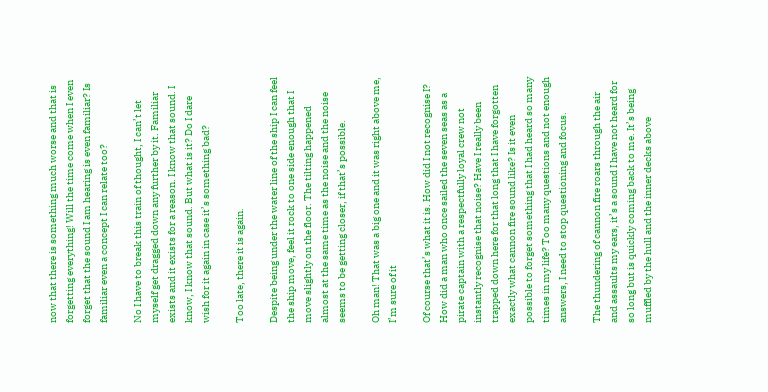now that there is something much worse and that is forgetting everything! Will the time come when I even forget that the sound I am hearing is even familiar? Is familiar even a concept I can relate too?

No I have to break this train of thought, I can’t let myself get dragged down any further by it. Familiar exists and it exists for a reason. I know that sound. I know, I know that sound. But what is it? Do I dare wish for it again in case it’s something bad?

Too late, there it is again.

Despite being under the water line of the ship I can feel the ship move, feel it rock to one side enough that I move slightly on the floor. The tilting happened almost at the same time as the noise and the noise seems to be getting closer, if that’s possible.

Oh man! That was a big one and it was right above me, I’m sure of it

Of course that’s what it is. How did I not recognise I? How did a man who once sailed the seven seas as a pirate captain with a respectfully loyal crew not instantly recognise that noise? Have I really been trapped down here for that long that I have forgotten exactly what cannon fire sound like? Is it even possible to forget something that I had heard so many times in my life? Too many questions and not enough answers, I need to stop questioning and focus.

The thundering of cannon fire roars through the air and assaults my ears, it’s a sound I have not heard for so long but is quickly coming back to me. It’s being muffled by the hull and the inner decks above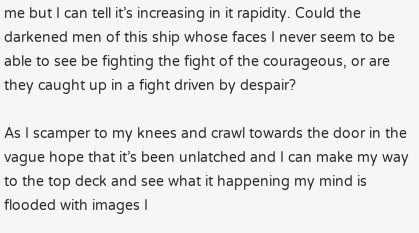me but I can tell it’s increasing in it rapidity. Could the darkened men of this ship whose faces I never seem to be able to see be fighting the fight of the courageous, or are they caught up in a fight driven by despair?

As I scamper to my knees and crawl towards the door in the vague hope that it’s been unlatched and I can make my way to the top deck and see what it happening my mind is flooded with images I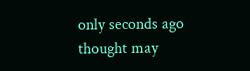only seconds ago thought may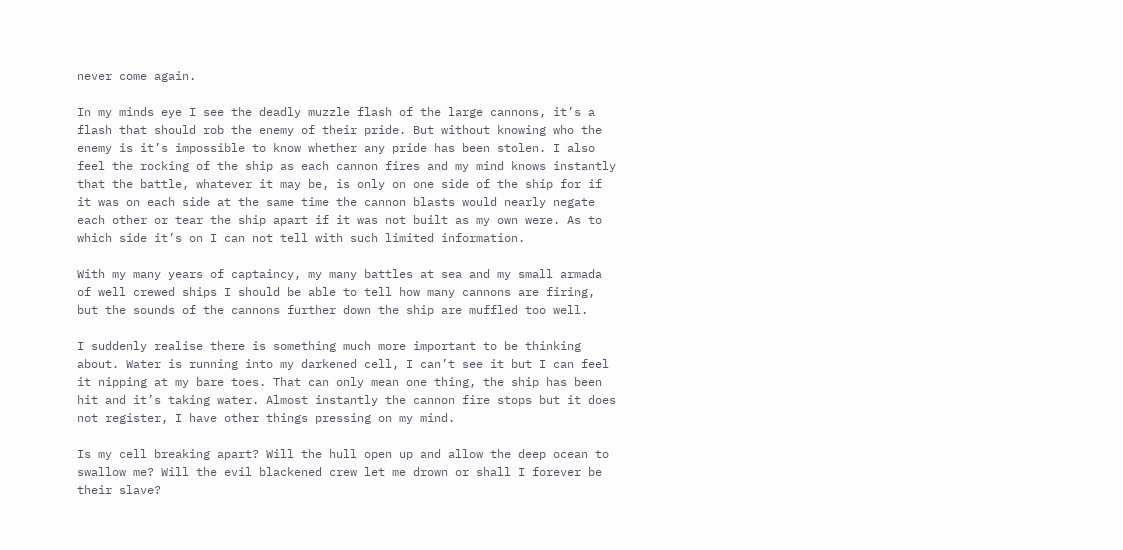never come again.

In my minds eye I see the deadly muzzle flash of the large cannons, it’s a flash that should rob the enemy of their pride. But without knowing who the enemy is it’s impossible to know whether any pride has been stolen. I also feel the rocking of the ship as each cannon fires and my mind knows instantly that the battle, whatever it may be, is only on one side of the ship for if it was on each side at the same time the cannon blasts would nearly negate each other or tear the ship apart if it was not built as my own were. As to which side it’s on I can not tell with such limited information.

With my many years of captaincy, my many battles at sea and my small armada of well crewed ships I should be able to tell how many cannons are firing, but the sounds of the cannons further down the ship are muffled too well.

I suddenly realise there is something much more important to be thinking about. Water is running into my darkened cell, I can’t see it but I can feel it nipping at my bare toes. That can only mean one thing, the ship has been hit and it’s taking water. Almost instantly the cannon fire stops but it does not register, I have other things pressing on my mind.

Is my cell breaking apart? Will the hull open up and allow the deep ocean to swallow me? Will the evil blackened crew let me drown or shall I forever be their slave?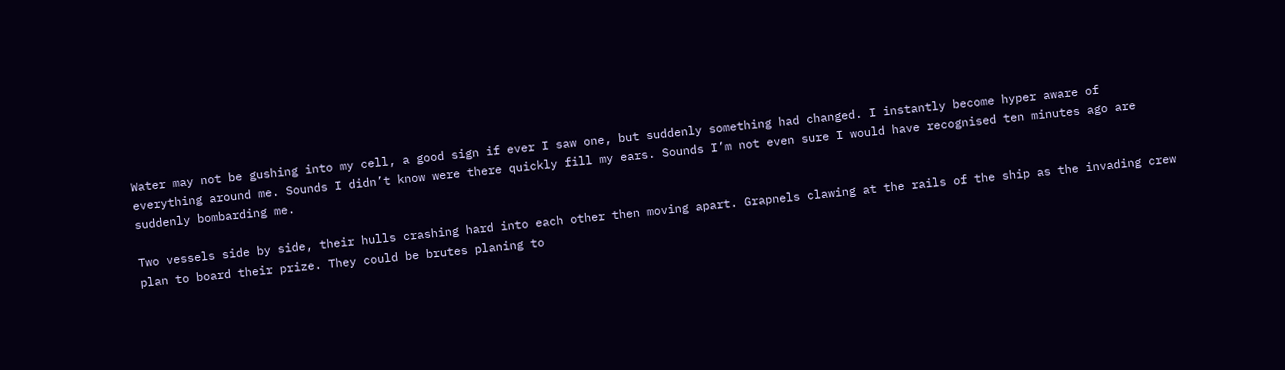Water may not be gushing into my cell, a good sign if ever I saw one, but suddenly something had changed. I instantly become hyper aware of everything around me. Sounds I didn’t know were there quickly fill my ears. Sounds I’m not even sure I would have recognised ten minutes ago are suddenly bombarding me.

Two vessels side by side, their hulls crashing hard into each other then moving apart. Grapnels clawing at the rails of the ship as the invading crew plan to board their prize. They could be brutes planing to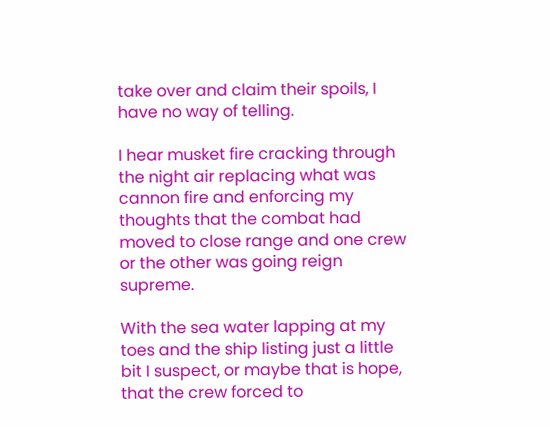take over and claim their spoils, I have no way of telling.

I hear musket fire cracking through the night air replacing what was cannon fire and enforcing my thoughts that the combat had moved to close range and one crew or the other was going reign supreme.

With the sea water lapping at my toes and the ship listing just a little bit I suspect, or maybe that is hope, that the crew forced to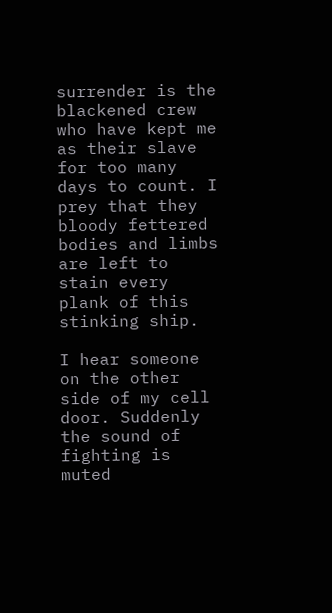surrender is the blackened crew who have kept me as their slave for too many days to count. I prey that they bloody fettered bodies and limbs are left to stain every plank of this stinking ship.

I hear someone on the other side of my cell door. Suddenly the sound of fighting is muted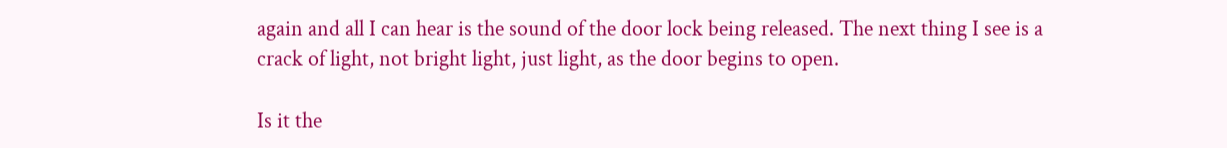again and all I can hear is the sound of the door lock being released. The next thing I see is a crack of light, not bright light, just light, as the door begins to open.

Is it the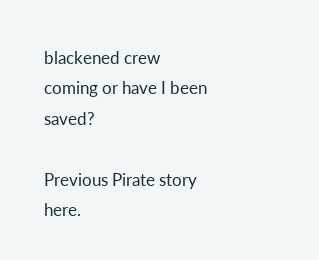blackened crew coming or have I been saved?

Previous Pirate story here.